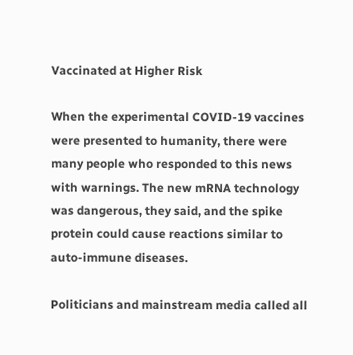Vaccinated at Higher Risk

When the experimental COVID-19 vaccines were presented to humanity, there were many people who responded to this news with warnings. The new mRNA technology was dangerous, they said, and the spike protein could cause reactions similar to auto-immune diseases.

Politicians and mainstream media called all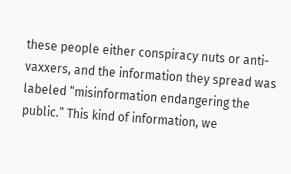these people either conspiracy nuts or anti-vaxxers, and the information they spread was labeled “misinformation endangering the public.” This kind of information, we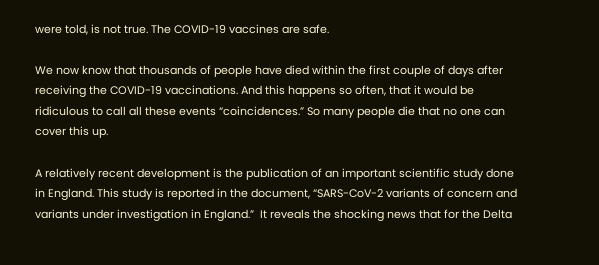were told, is not true. The COVID-19 vaccines are safe.

We now know that thousands of people have died within the first couple of days after receiving the COVID-19 vaccinations. And this happens so often, that it would be ridiculous to call all these events “coincidences.” So many people die that no one can cover this up.

A relatively recent development is the publication of an important scientific study done in England. This study is reported in the document, “SARS-CoV-2 variants of concern and variants under investigation in England.”  It reveals the shocking news that for the Delta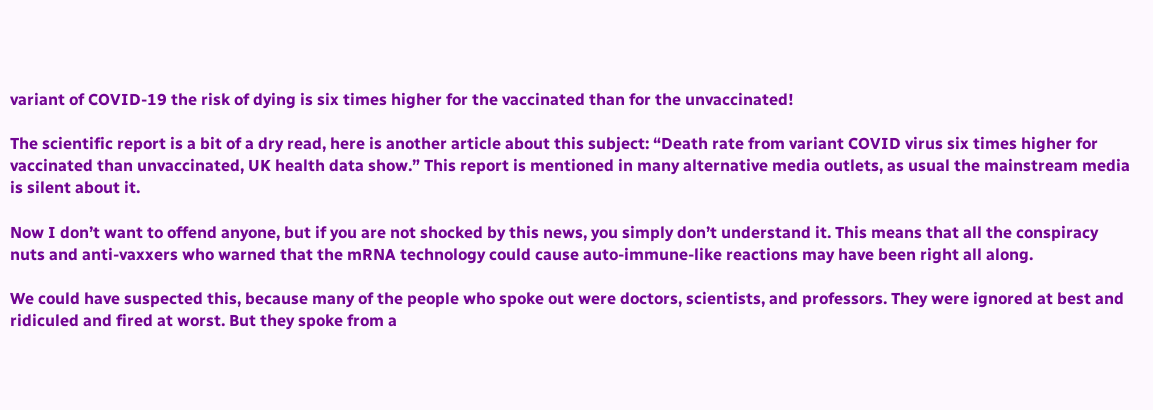variant of COVID-19 the risk of dying is six times higher for the vaccinated than for the unvaccinated!

The scientific report is a bit of a dry read, here is another article about this subject: “Death rate from variant COVID virus six times higher for vaccinated than unvaccinated, UK health data show.” This report is mentioned in many alternative media outlets, as usual the mainstream media is silent about it.

Now I don’t want to offend anyone, but if you are not shocked by this news, you simply don’t understand it. This means that all the conspiracy nuts and anti-vaxxers who warned that the mRNA technology could cause auto-immune-like reactions may have been right all along.

We could have suspected this, because many of the people who spoke out were doctors, scientists, and professors. They were ignored at best and ridiculed and fired at worst. But they spoke from a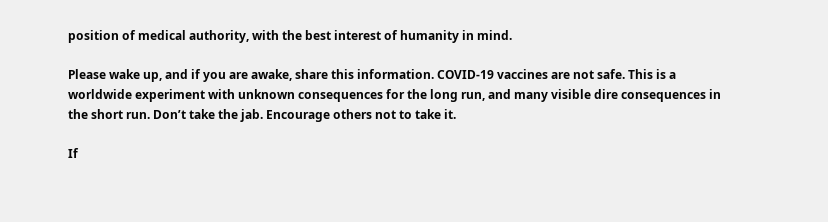position of medical authority, with the best interest of humanity in mind.

Please wake up, and if you are awake, share this information. COVID-19 vaccines are not safe. This is a worldwide experiment with unknown consequences for the long run, and many visible dire consequences in the short run. Don’t take the jab. Encourage others not to take it.

If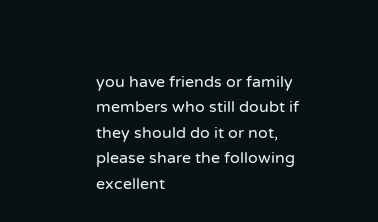you have friends or family members who still doubt if they should do it or not, please share the following excellent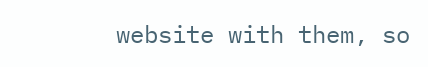website with them, so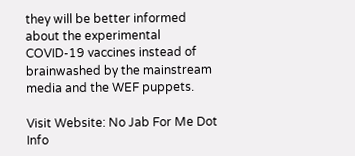they will be better informed about the experimental COVID-19 vaccines instead of brainwashed by the mainstream media and the WEF puppets.

Visit Website: No Jab For Me Dot Info